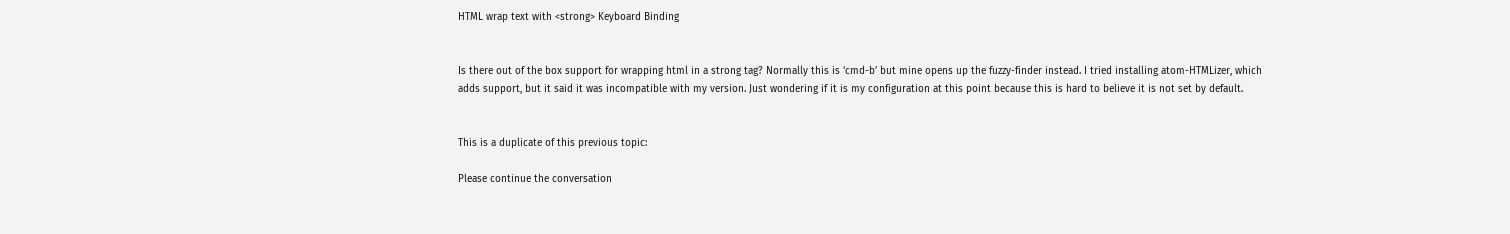HTML wrap text with <strong> Keyboard Binding


Is there out of the box support for wrapping html in a strong tag? Normally this is ‘cmd-b’ but mine opens up the fuzzy-finder instead. I tried installing atom-HTMLizer, which adds support, but it said it was incompatible with my version. Just wondering if it is my configuration at this point because this is hard to believe it is not set by default.


This is a duplicate of this previous topic:

Please continue the conversation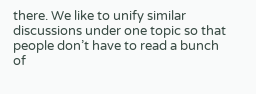there. We like to unify similar discussions under one topic so that people don’t have to read a bunch of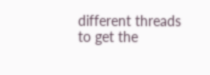different threads to get the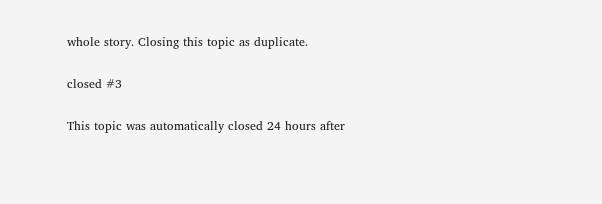whole story. Closing this topic as duplicate.

closed #3

This topic was automatically closed 24 hours after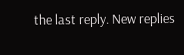the last reply. New replies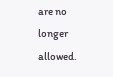are no longer allowed.